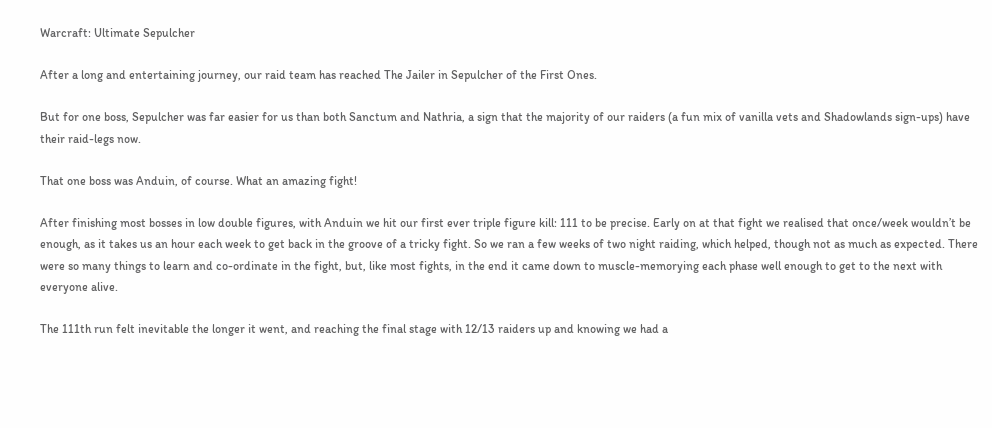Warcraft: Ultimate Sepulcher

After a long and entertaining journey, our raid team has reached The Jailer in Sepulcher of the First Ones.

But for one boss, Sepulcher was far easier for us than both Sanctum and Nathria, a sign that the majority of our raiders (a fun mix of vanilla vets and Shadowlands sign-ups) have their raid-legs now.

That one boss was Anduin, of course. What an amazing fight!

After finishing most bosses in low double figures, with Anduin we hit our first ever triple figure kill: 111 to be precise. Early on at that fight we realised that once/week wouldn’t be enough, as it takes us an hour each week to get back in the groove of a tricky fight. So we ran a few weeks of two night raiding, which helped, though not as much as expected. There were so many things to learn and co-ordinate in the fight, but, like most fights, in the end it came down to muscle-memorying each phase well enough to get to the next with everyone alive.

The 111th run felt inevitable the longer it went, and reaching the final stage with 12/13 raiders up and knowing we had a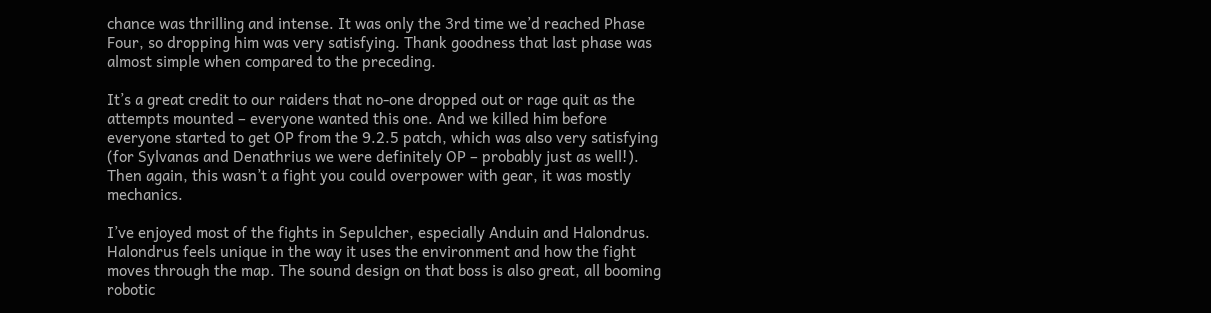chance was thrilling and intense. It was only the 3rd time we’d reached Phase Four, so dropping him was very satisfying. Thank goodness that last phase was almost simple when compared to the preceding.

It’s a great credit to our raiders that no-one dropped out or rage quit as the attempts mounted – everyone wanted this one. And we killed him before everyone started to get OP from the 9.2.5 patch, which was also very satisfying (for Sylvanas and Denathrius we were definitely OP – probably just as well!). Then again, this wasn’t a fight you could overpower with gear, it was mostly mechanics.

I’ve enjoyed most of the fights in Sepulcher, especially Anduin and Halondrus. Halondrus feels unique in the way it uses the environment and how the fight moves through the map. The sound design on that boss is also great, all booming robotic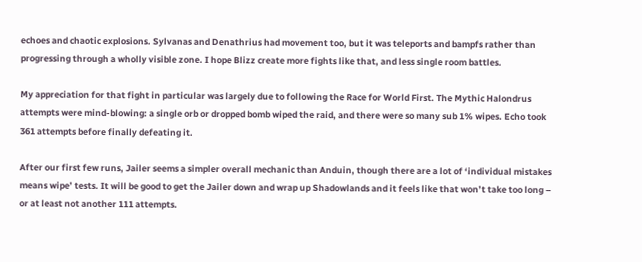echoes and chaotic explosions. Sylvanas and Denathrius had movement too, but it was teleports and bampfs rather than progressing through a wholly visible zone. I hope Blizz create more fights like that, and less single room battles.

My appreciation for that fight in particular was largely due to following the Race for World First. The Mythic Halondrus attempts were mind-blowing: a single orb or dropped bomb wiped the raid, and there were so many sub 1% wipes. Echo took 361 attempts before finally defeating it.

After our first few runs, Jailer seems a simpler overall mechanic than Anduin, though there are a lot of ‘individual mistakes means wipe’ tests. It will be good to get the Jailer down and wrap up Shadowlands and it feels like that won’t take too long – or at least not another 111 attempts.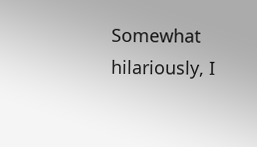Somewhat hilariously, I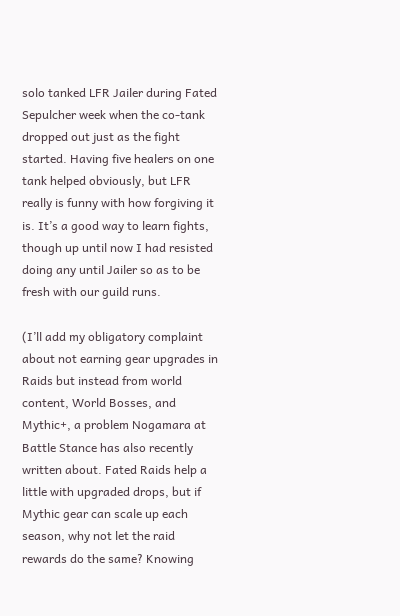solo tanked LFR Jailer during Fated Sepulcher week when the co-tank dropped out just as the fight started. Having five healers on one tank helped obviously, but LFR really is funny with how forgiving it is. It’s a good way to learn fights, though up until now I had resisted doing any until Jailer so as to be fresh with our guild runs.

(I’ll add my obligatory complaint about not earning gear upgrades in Raids but instead from world content, World Bosses, and Mythic+, a problem Nogamara at Battle Stance has also recently written about. Fated Raids help a little with upgraded drops, but if Mythic gear can scale up each season, why not let the raid rewards do the same? Knowing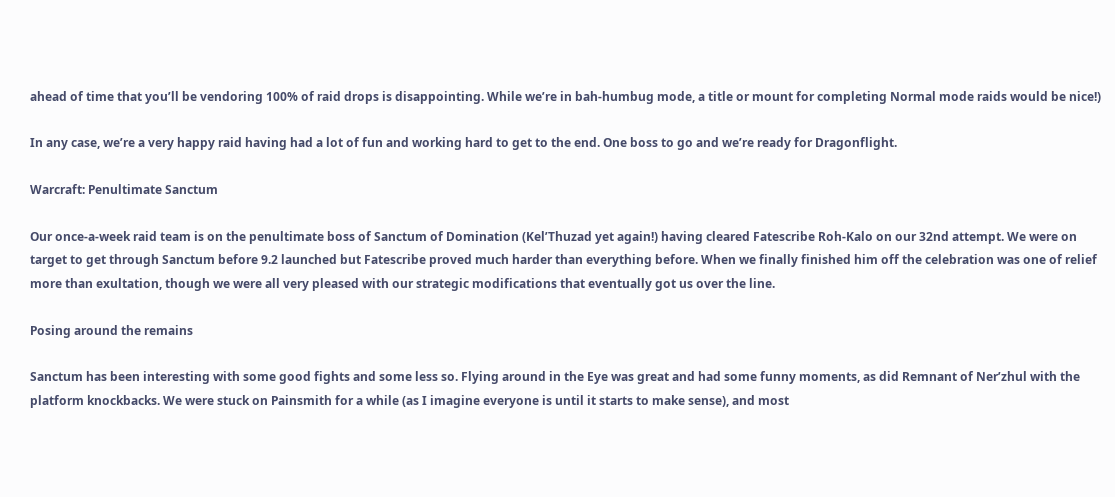ahead of time that you’ll be vendoring 100% of raid drops is disappointing. While we’re in bah-humbug mode, a title or mount for completing Normal mode raids would be nice!)

In any case, we’re a very happy raid having had a lot of fun and working hard to get to the end. One boss to go and we’re ready for Dragonflight.

Warcraft: Penultimate Sanctum

Our once-a-week raid team is on the penultimate boss of Sanctum of Domination (Kel’Thuzad yet again!) having cleared Fatescribe Roh-Kalo on our 32nd attempt. We were on target to get through Sanctum before 9.2 launched but Fatescribe proved much harder than everything before. When we finally finished him off the celebration was one of relief more than exultation, though we were all very pleased with our strategic modifications that eventually got us over the line.

Posing around the remains

Sanctum has been interesting with some good fights and some less so. Flying around in the Eye was great and had some funny moments, as did Remnant of Ner’zhul with the platform knockbacks. We were stuck on Painsmith for a while (as I imagine everyone is until it starts to make sense), and most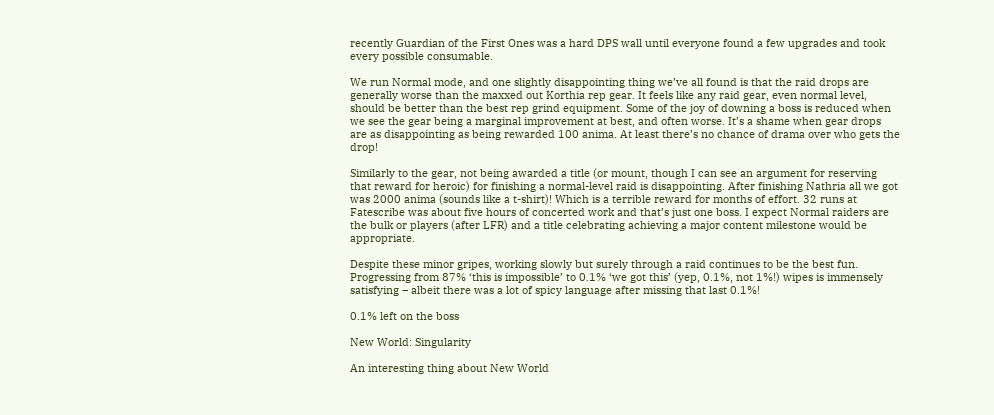recently Guardian of the First Ones was a hard DPS wall until everyone found a few upgrades and took every possible consumable.

We run Normal mode, and one slightly disappointing thing we’ve all found is that the raid drops are generally worse than the maxxed out Korthia rep gear. It feels like any raid gear, even normal level, should be better than the best rep grind equipment. Some of the joy of downing a boss is reduced when we see the gear being a marginal improvement at best, and often worse. It’s a shame when gear drops are as disappointing as being rewarded 100 anima. At least there’s no chance of drama over who gets the drop!

Similarly to the gear, not being awarded a title (or mount, though I can see an argument for reserving that reward for heroic) for finishing a normal-level raid is disappointing. After finishing Nathria all we got was 2000 anima (sounds like a t-shirt)! Which is a terrible reward for months of effort. 32 runs at Fatescribe was about five hours of concerted work and that’s just one boss. I expect Normal raiders are the bulk or players (after LFR) and a title celebrating achieving a major content milestone would be appropriate.

Despite these minor gripes, working slowly but surely through a raid continues to be the best fun. Progressing from 87% ‘this is impossible’ to 0.1% ‘we got this’ (yep, 0.1%, not 1%!) wipes is immensely satisfying – albeit there was a lot of spicy language after missing that last 0.1%!

0.1% left on the boss

New World: Singularity

An interesting thing about New World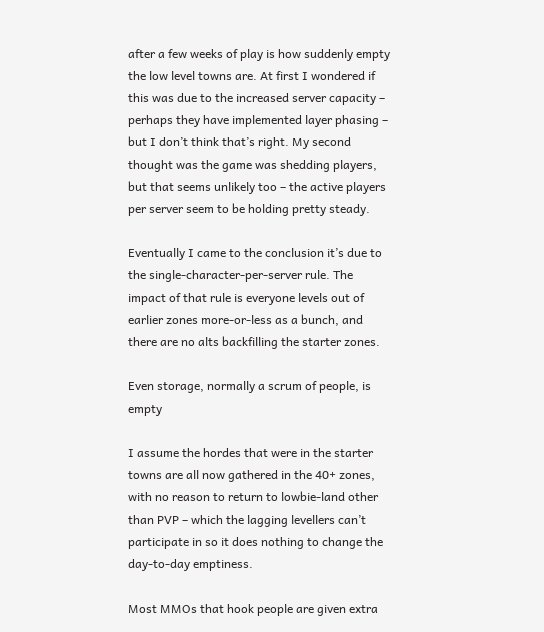after a few weeks of play is how suddenly empty the low level towns are. At first I wondered if this was due to the increased server capacity – perhaps they have implemented layer phasing – but I don’t think that’s right. My second thought was the game was shedding players, but that seems unlikely too – the active players per server seem to be holding pretty steady.

Eventually I came to the conclusion it’s due to the single-character-per-server rule. The impact of that rule is everyone levels out of earlier zones more-or-less as a bunch, and there are no alts backfilling the starter zones.

Even storage, normally a scrum of people, is empty

I assume the hordes that were in the starter towns are all now gathered in the 40+ zones, with no reason to return to lowbie-land other than PVP – which the lagging levellers can’t participate in so it does nothing to change the day-to-day emptiness.

Most MMOs that hook people are given extra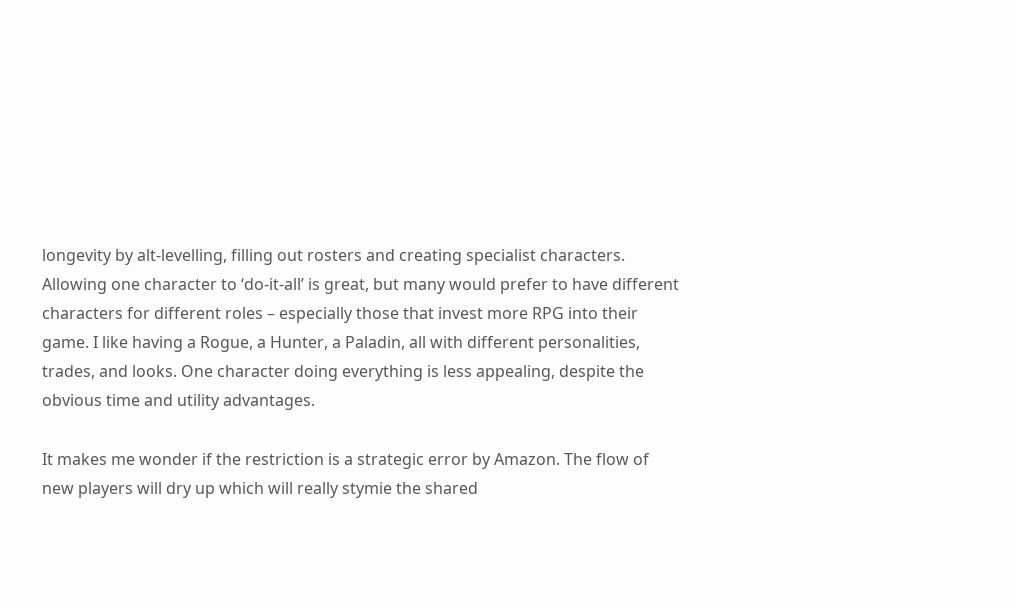longevity by alt-levelling, filling out rosters and creating specialist characters. Allowing one character to ‘do-it-all’ is great, but many would prefer to have different characters for different roles – especially those that invest more RPG into their game. I like having a Rogue, a Hunter, a Paladin, all with different personalities, trades, and looks. One character doing everything is less appealing, despite the obvious time and utility advantages.

It makes me wonder if the restriction is a strategic error by Amazon. The flow of new players will dry up which will really stymie the shared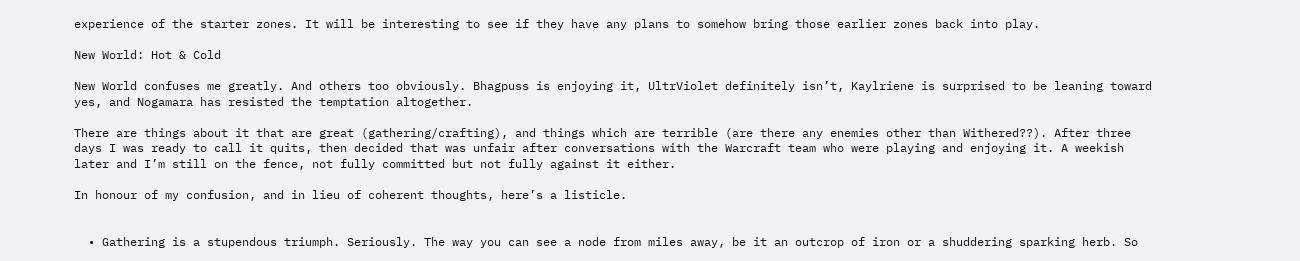experience of the starter zones. It will be interesting to see if they have any plans to somehow bring those earlier zones back into play.

New World: Hot & Cold

New World confuses me greatly. And others too obviously. Bhagpuss is enjoying it, UltrViolet definitely isn’t, Kaylriene is surprised to be leaning toward yes, and Nogamara has resisted the temptation altogether.

There are things about it that are great (gathering/crafting), and things which are terrible (are there any enemies other than Withered??). After three days I was ready to call it quits, then decided that was unfair after conversations with the Warcraft team who were playing and enjoying it. A weekish later and I’m still on the fence, not fully committed but not fully against it either.

In honour of my confusion, and in lieu of coherent thoughts, here’s a listicle.


  • Gathering is a stupendous triumph. Seriously. The way you can see a node from miles away, be it an outcrop of iron or a shuddering sparking herb. So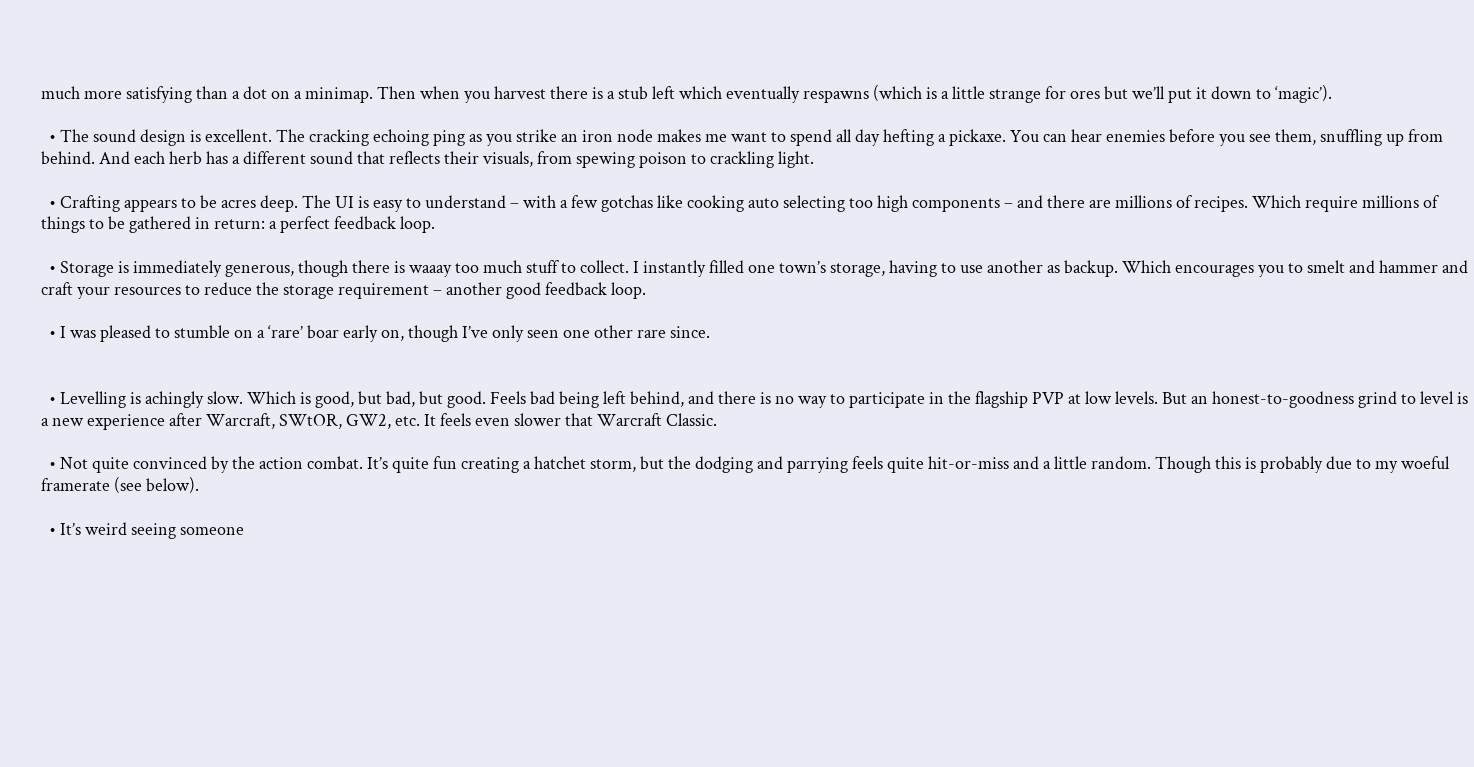much more satisfying than a dot on a minimap. Then when you harvest there is a stub left which eventually respawns (which is a little strange for ores but we’ll put it down to ‘magic’).

  • The sound design is excellent. The cracking echoing ping as you strike an iron node makes me want to spend all day hefting a pickaxe. You can hear enemies before you see them, snuffling up from behind. And each herb has a different sound that reflects their visuals, from spewing poison to crackling light.

  • Crafting appears to be acres deep. The UI is easy to understand – with a few gotchas like cooking auto selecting too high components – and there are millions of recipes. Which require millions of things to be gathered in return: a perfect feedback loop.

  • Storage is immediately generous, though there is waaay too much stuff to collect. I instantly filled one town’s storage, having to use another as backup. Which encourages you to smelt and hammer and craft your resources to reduce the storage requirement – another good feedback loop.

  • I was pleased to stumble on a ‘rare’ boar early on, though I’ve only seen one other rare since.


  • Levelling is achingly slow. Which is good, but bad, but good. Feels bad being left behind, and there is no way to participate in the flagship PVP at low levels. But an honest-to-goodness grind to level is a new experience after Warcraft, SWtOR, GW2, etc. It feels even slower that Warcraft Classic.

  • Not quite convinced by the action combat. It’s quite fun creating a hatchet storm, but the dodging and parrying feels quite hit-or-miss and a little random. Though this is probably due to my woeful framerate (see below).

  • It’s weird seeing someone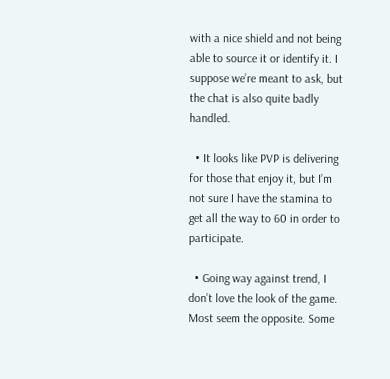with a nice shield and not being able to source it or identify it. I suppose we’re meant to ask, but the chat is also quite badly handled.

  • It looks like PVP is delivering for those that enjoy it, but I’m not sure I have the stamina to get all the way to 60 in order to participate.

  • Going way against trend, I don’t love the look of the game. Most seem the opposite. Some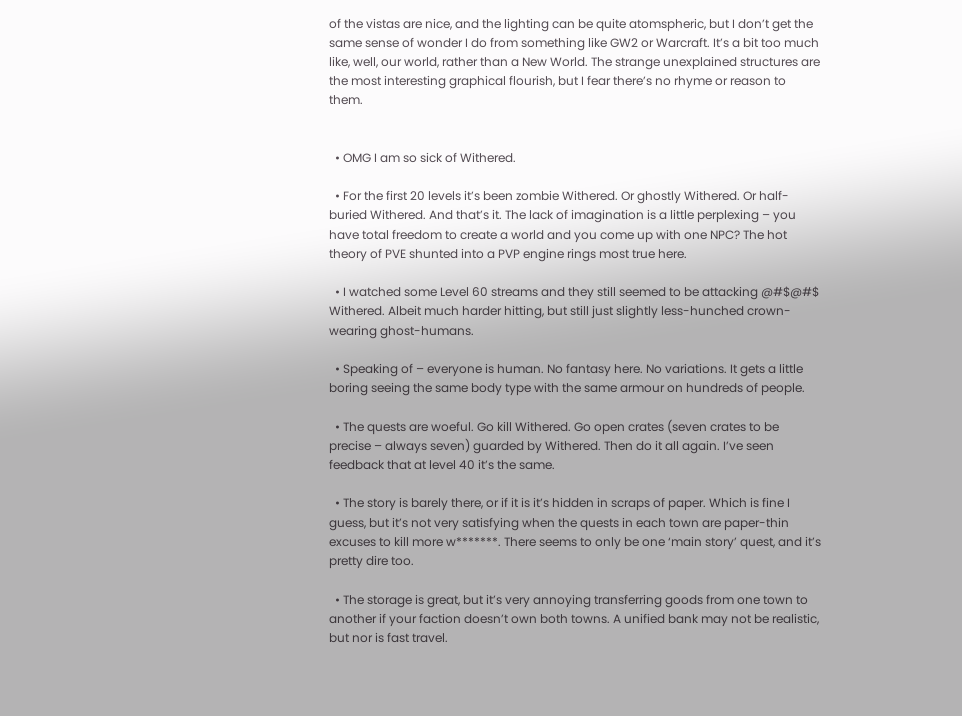of the vistas are nice, and the lighting can be quite atomspheric, but I don’t get the same sense of wonder I do from something like GW2 or Warcraft. It’s a bit too much like, well, our world, rather than a New World. The strange unexplained structures are the most interesting graphical flourish, but I fear there’s no rhyme or reason to them.


  • OMG I am so sick of Withered.

  • For the first 20 levels it’s been zombie Withered. Or ghostly Withered. Or half-buried Withered. And that’s it. The lack of imagination is a little perplexing – you have total freedom to create a world and you come up with one NPC? The hot theory of PVE shunted into a PVP engine rings most true here.

  • I watched some Level 60 streams and they still seemed to be attacking @#$@#$ Withered. Albeit much harder hitting, but still just slightly less-hunched crown-wearing ghost-humans.

  • Speaking of – everyone is human. No fantasy here. No variations. It gets a little boring seeing the same body type with the same armour on hundreds of people.

  • The quests are woeful. Go kill Withered. Go open crates (seven crates to be precise – always seven) guarded by Withered. Then do it all again. I’ve seen feedback that at level 40 it’s the same.

  • The story is barely there, or if it is it’s hidden in scraps of paper. Which is fine I guess, but it’s not very satisfying when the quests in each town are paper-thin excuses to kill more w*******. There seems to only be one ‘main story’ quest, and it’s pretty dire too.

  • The storage is great, but it’s very annoying transferring goods from one town to another if your faction doesn’t own both towns. A unified bank may not be realistic, but nor is fast travel.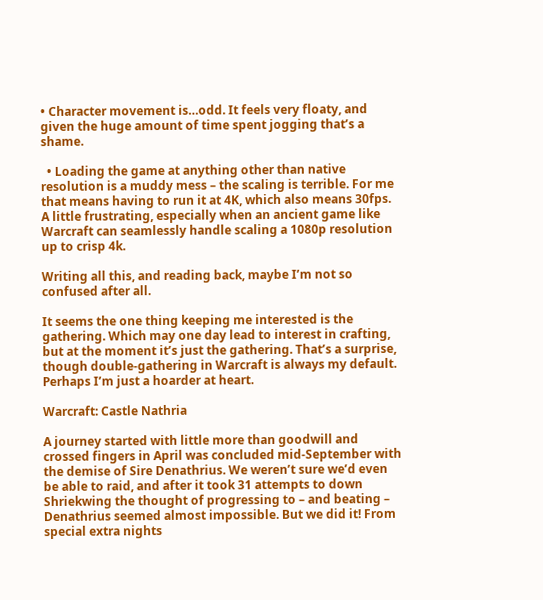• Character movement is…odd. It feels very floaty, and given the huge amount of time spent jogging that’s a shame.

  • Loading the game at anything other than native resolution is a muddy mess – the scaling is terrible. For me that means having to run it at 4K, which also means 30fps. A little frustrating, especially when an ancient game like Warcraft can seamlessly handle scaling a 1080p resolution up to crisp 4k.

Writing all this, and reading back, maybe I’m not so confused after all.

It seems the one thing keeping me interested is the gathering. Which may one day lead to interest in crafting, but at the moment it’s just the gathering. That’s a surprise, though double-gathering in Warcraft is always my default. Perhaps I’m just a hoarder at heart.

Warcraft: Castle Nathria

A journey started with little more than goodwill and crossed fingers in April was concluded mid-September with the demise of Sire Denathrius. We weren’t sure we’d even be able to raid, and after it took 31 attempts to down Shriekwing the thought of progressing to – and beating – Denathrius seemed almost impossible. But we did it! From special extra nights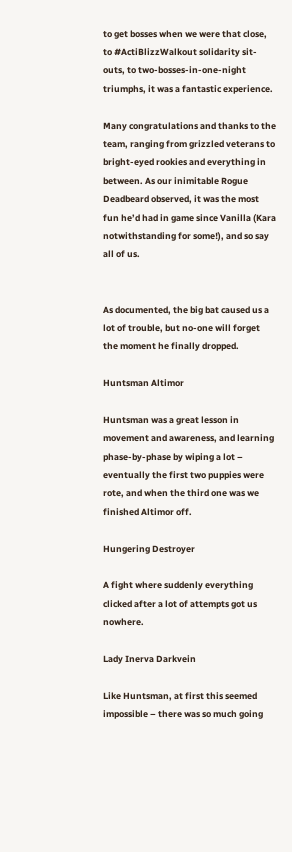to get bosses when we were that close, to #ActiBlizzWalkout solidarity sit-outs, to two-bosses-in-one-night triumphs, it was a fantastic experience.

Many congratulations and thanks to the team, ranging from grizzled veterans to bright-eyed rookies and everything in between. As our inimitable Rogue Deadbeard observed, it was the most fun he’d had in game since Vanilla (Kara notwithstanding for some!), and so say all of us.


As documented, the big bat caused us a lot of trouble, but no-one will forget the moment he finally dropped.

Huntsman Altimor

Huntsman was a great lesson in movement and awareness, and learning phase-by-phase by wiping a lot – eventually the first two puppies were rote, and when the third one was we finished Altimor off.

Hungering Destroyer

A fight where suddenly everything clicked after a lot of attempts got us nowhere.

Lady Inerva Darkvein

Like Huntsman, at first this seemed impossible – there was so much going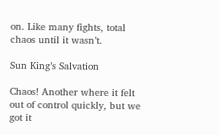on. Like many fights, total chaos until it wasn’t.

Sun King’s Salvation

Chaos! Another where it felt out of control quickly, but we got it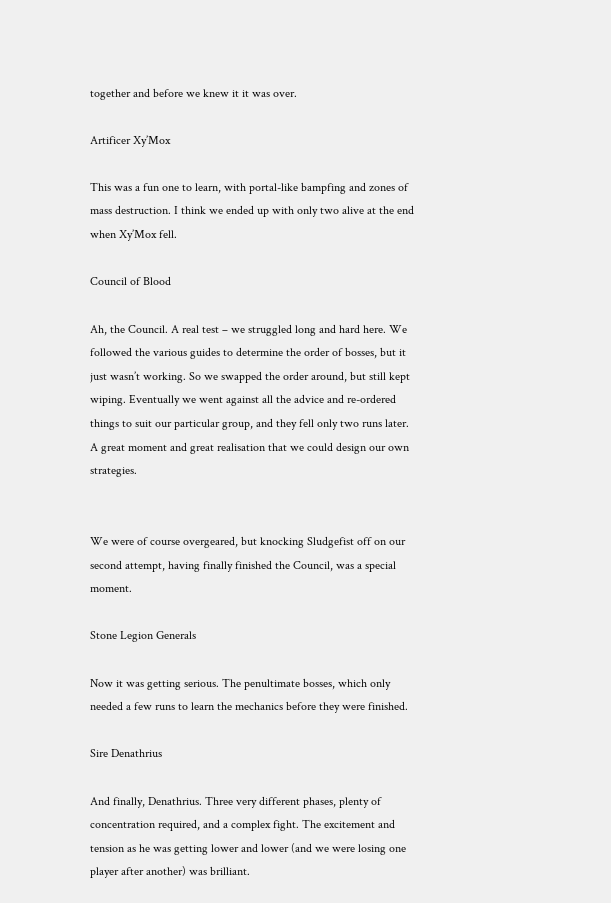together and before we knew it it was over.

Artificer Xy’Mox

This was a fun one to learn, with portal-like bampfing and zones of mass destruction. I think we ended up with only two alive at the end when Xy’Mox fell.

Council of Blood

Ah, the Council. A real test – we struggled long and hard here. We followed the various guides to determine the order of bosses, but it just wasn’t working. So we swapped the order around, but still kept wiping. Eventually we went against all the advice and re-ordered things to suit our particular group, and they fell only two runs later. A great moment and great realisation that we could design our own strategies.


We were of course overgeared, but knocking Sludgefist off on our second attempt, having finally finished the Council, was a special moment.

Stone Legion Generals

Now it was getting serious. The penultimate bosses, which only needed a few runs to learn the mechanics before they were finished.

Sire Denathrius

And finally, Denathrius. Three very different phases, plenty of concentration required, and a complex fight. The excitement and tension as he was getting lower and lower (and we were losing one player after another) was brilliant.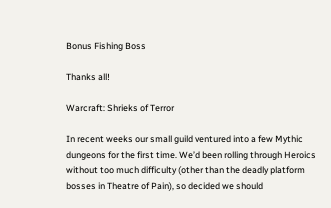Bonus Fishing Boss

Thanks all!

Warcraft: Shrieks of Terror

In recent weeks our small guild ventured into a few Mythic dungeons for the first time. We’d been rolling through Heroics without too much difficulty (other than the deadly platform bosses in Theatre of Pain), so decided we should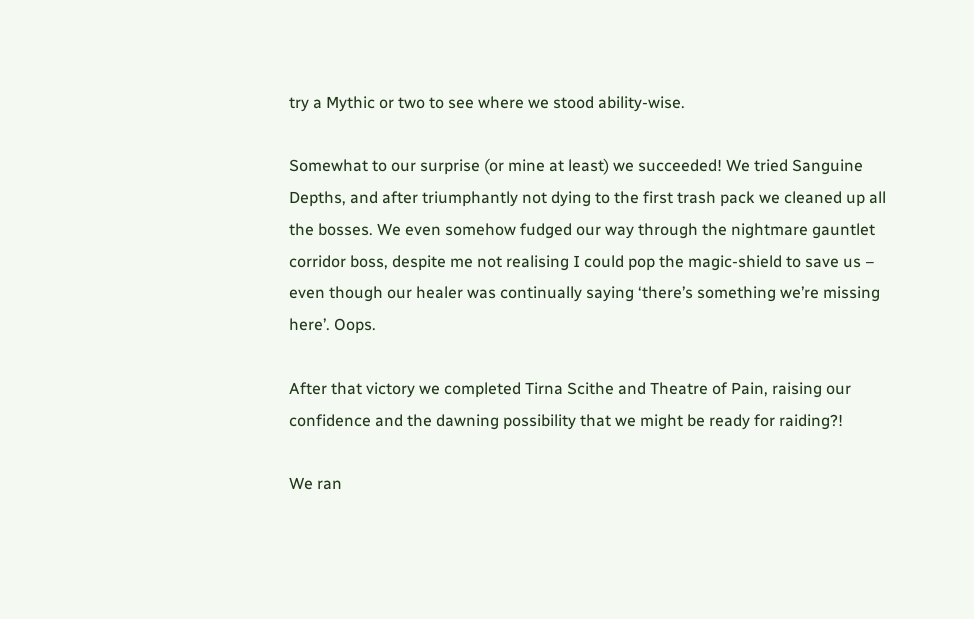try a Mythic or two to see where we stood ability-wise.

Somewhat to our surprise (or mine at least) we succeeded! We tried Sanguine Depths, and after triumphantly not dying to the first trash pack we cleaned up all the bosses. We even somehow fudged our way through the nightmare gauntlet corridor boss, despite me not realising I could pop the magic-shield to save us – even though our healer was continually saying ‘there’s something we’re missing here’. Oops.

After that victory we completed Tirna Scithe and Theatre of Pain, raising our confidence and the dawning possibility that we might be ready for raiding?!

We ran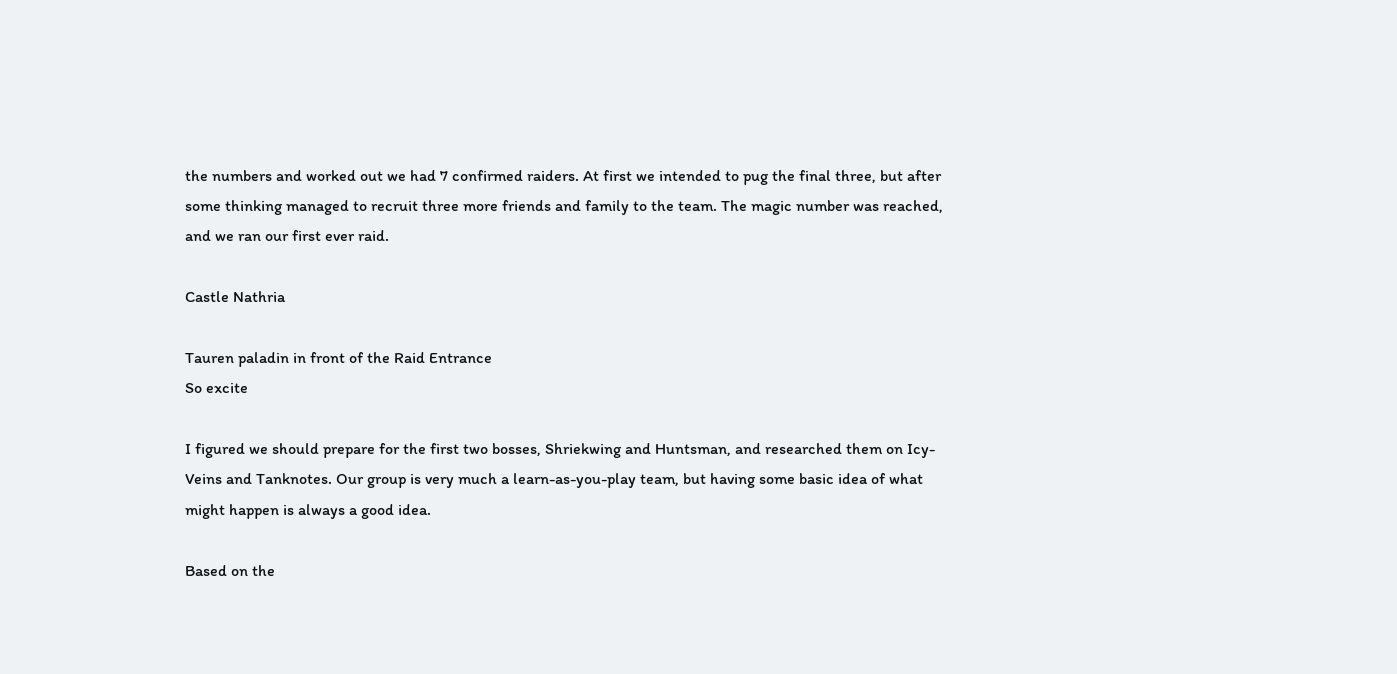the numbers and worked out we had 7 confirmed raiders. At first we intended to pug the final three, but after some thinking managed to recruit three more friends and family to the team. The magic number was reached, and we ran our first ever raid.

Castle Nathria

Tauren paladin in front of the Raid Entrance
So excite

I figured we should prepare for the first two bosses, Shriekwing and Huntsman, and researched them on Icy-Veins and Tanknotes. Our group is very much a learn-as-you-play team, but having some basic idea of what might happen is always a good idea.

Based on the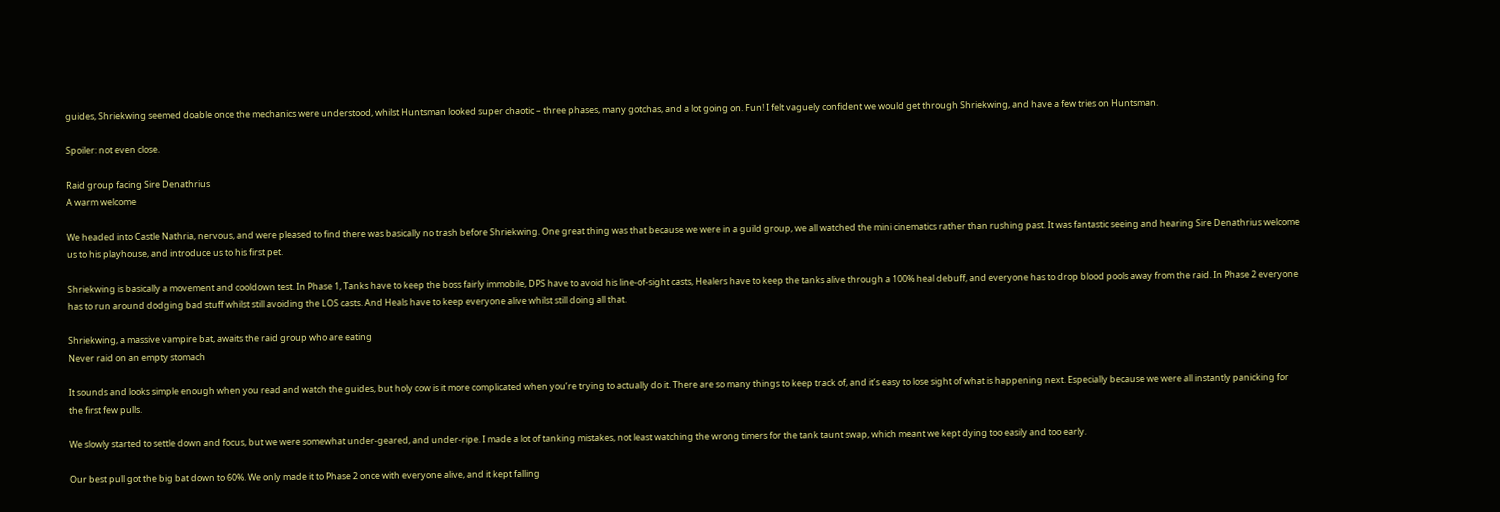guides, Shriekwing seemed doable once the mechanics were understood, whilst Huntsman looked super chaotic – three phases, many gotchas, and a lot going on. Fun! I felt vaguely confident we would get through Shriekwing, and have a few tries on Huntsman.

Spoiler: not even close.

Raid group facing Sire Denathrius
A warm welcome

We headed into Castle Nathria, nervous, and were pleased to find there was basically no trash before Shriekwing. One great thing was that because we were in a guild group, we all watched the mini cinematics rather than rushing past. It was fantastic seeing and hearing Sire Denathrius welcome us to his playhouse, and introduce us to his first pet.

Shriekwing is basically a movement and cooldown test. In Phase 1, Tanks have to keep the boss fairly immobile, DPS have to avoid his line-of-sight casts, Healers have to keep the tanks alive through a 100% heal debuff, and everyone has to drop blood pools away from the raid. In Phase 2 everyone has to run around dodging bad stuff whilst still avoiding the LOS casts. And Heals have to keep everyone alive whilst still doing all that.

Shriekwing, a massive vampire bat, awaits the raid group who are eating
Never raid on an empty stomach

It sounds and looks simple enough when you read and watch the guides, but holy cow is it more complicated when you’re trying to actually do it. There are so many things to keep track of, and it’s easy to lose sight of what is happening next. Especially because we were all instantly panicking for the first few pulls.

We slowly started to settle down and focus, but we were somewhat under-geared, and under-ripe. I made a lot of tanking mistakes, not least watching the wrong timers for the tank taunt swap, which meant we kept dying too easily and too early.

Our best pull got the big bat down to 60%. We only made it to Phase 2 once with everyone alive, and it kept falling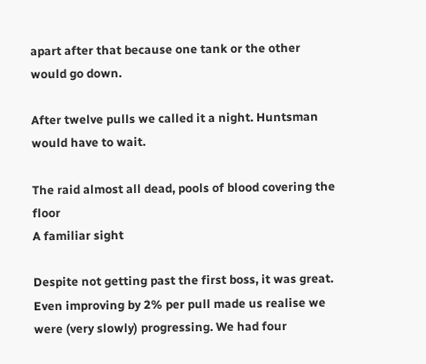apart after that because one tank or the other would go down.

After twelve pulls we called it a night. Huntsman would have to wait.

The raid almost all dead, pools of blood covering the floor
A familiar sight

Despite not getting past the first boss, it was great. Even improving by 2% per pull made us realise we were (very slowly) progressing. We had four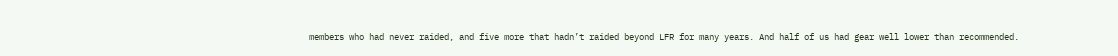members who had never raided, and five more that hadn’t raided beyond LFR for many years. And half of us had gear well lower than recommended.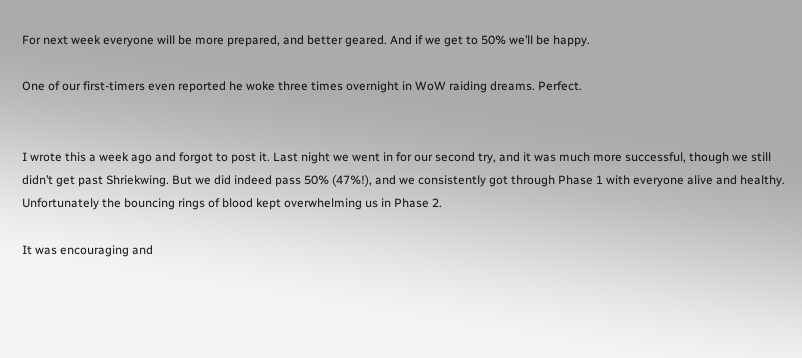For next week everyone will be more prepared, and better geared. And if we get to 50% we’ll be happy.

One of our first-timers even reported he woke three times overnight in WoW raiding dreams. Perfect.


I wrote this a week ago and forgot to post it. Last night we went in for our second try, and it was much more successful, though we still didn’t get past Shriekwing. But we did indeed pass 50% (47%!), and we consistently got through Phase 1 with everyone alive and healthy. Unfortunately the bouncing rings of blood kept overwhelming us in Phase 2.

It was encouraging and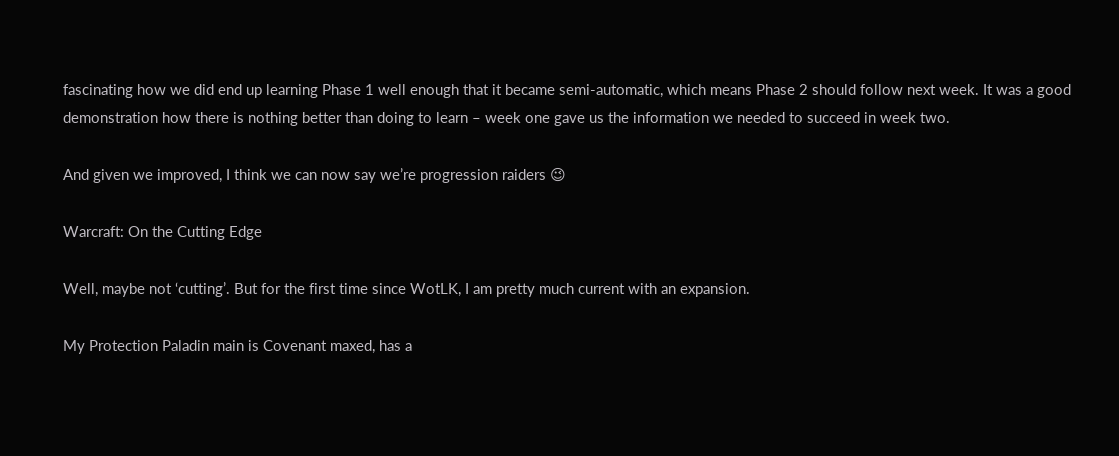fascinating how we did end up learning Phase 1 well enough that it became semi-automatic, which means Phase 2 should follow next week. It was a good demonstration how there is nothing better than doing to learn – week one gave us the information we needed to succeed in week two.

And given we improved, I think we can now say we’re progression raiders 😉

Warcraft: On the Cutting Edge

Well, maybe not ‘cutting’. But for the first time since WotLK, I am pretty much current with an expansion.

My Protection Paladin main is Covenant maxed, has a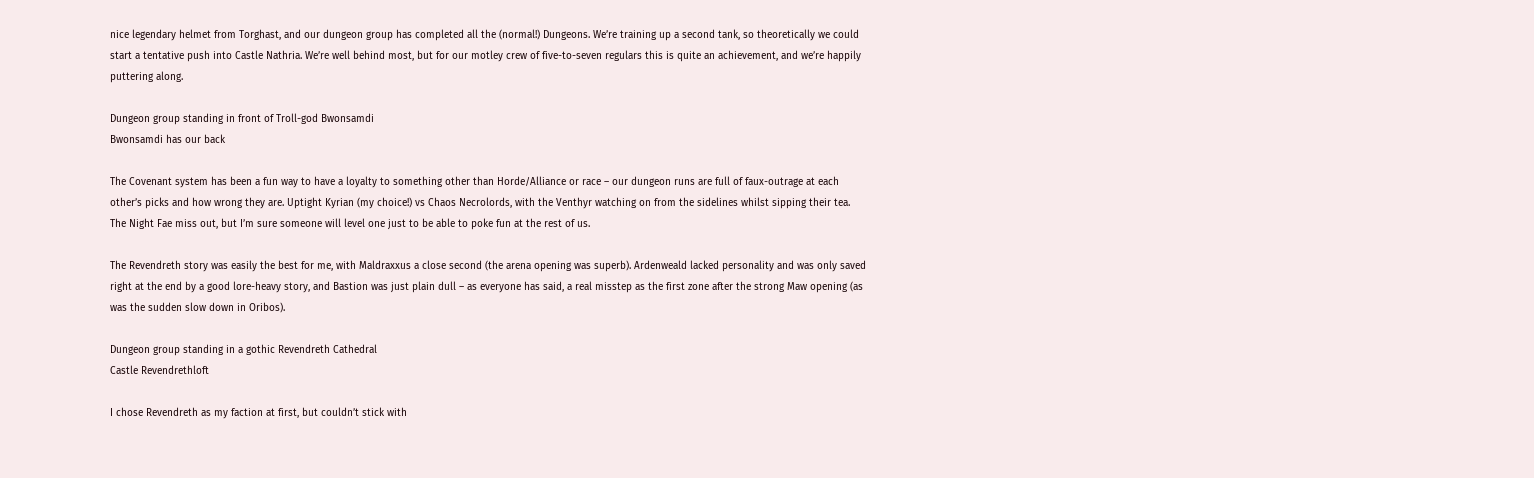nice legendary helmet from Torghast, and our dungeon group has completed all the (normal!) Dungeons. We’re training up a second tank, so theoretically we could start a tentative push into Castle Nathria. We’re well behind most, but for our motley crew of five-to-seven regulars this is quite an achievement, and we’re happily puttering along.

Dungeon group standing in front of Troll-god Bwonsamdi
Bwonsamdi has our back

The Covenant system has been a fun way to have a loyalty to something other than Horde/Alliance or race – our dungeon runs are full of faux-outrage at each other’s picks and how wrong they are. Uptight Kyrian (my choice!) vs Chaos Necrolords, with the Venthyr watching on from the sidelines whilst sipping their tea. The Night Fae miss out, but I’m sure someone will level one just to be able to poke fun at the rest of us.

The Revendreth story was easily the best for me, with Maldraxxus a close second (the arena opening was superb). Ardenweald lacked personality and was only saved right at the end by a good lore-heavy story, and Bastion was just plain dull – as everyone has said, a real misstep as the first zone after the strong Maw opening (as was the sudden slow down in Oribos).

Dungeon group standing in a gothic Revendreth Cathedral
Castle Revendrethloft

I chose Revendreth as my faction at first, but couldn’t stick with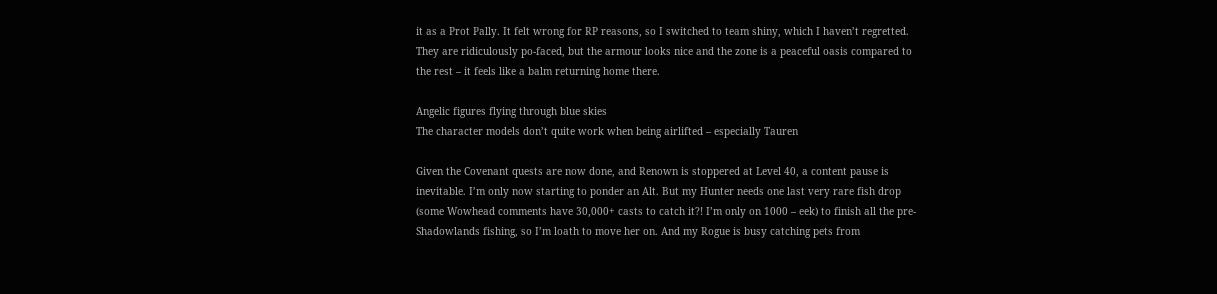it as a Prot Pally. It felt wrong for RP reasons, so I switched to team shiny, which I haven’t regretted. They are ridiculously po-faced, but the armour looks nice and the zone is a peaceful oasis compared to the rest – it feels like a balm returning home there.

Angelic figures flying through blue skies
The character models don’t quite work when being airlifted – especially Tauren

Given the Covenant quests are now done, and Renown is stoppered at Level 40, a content pause is inevitable. I’m only now starting to ponder an Alt. But my Hunter needs one last very rare fish drop (some Wowhead comments have 30,000+ casts to catch it?! I’m only on 1000 – eek) to finish all the pre-Shadowlands fishing, so I’m loath to move her on. And my Rogue is busy catching pets from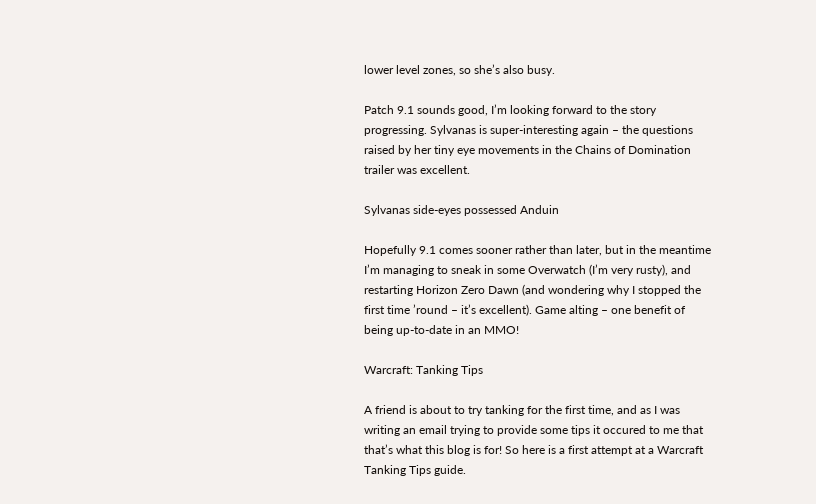lower level zones, so she’s also busy.

Patch 9.1 sounds good, I’m looking forward to the story progressing. Sylvanas is super-interesting again – the questions raised by her tiny eye movements in the Chains of Domination trailer was excellent.

Sylvanas side-eyes possessed Anduin

Hopefully 9.1 comes sooner rather than later, but in the meantime I’m managing to sneak in some Overwatch (I’m very rusty), and restarting Horizon Zero Dawn (and wondering why I stopped the first time ’round – it’s excellent). Game alting – one benefit of being up-to-date in an MMO!

Warcraft: Tanking Tips

A friend is about to try tanking for the first time, and as I was writing an email trying to provide some tips it occured to me that that’s what this blog is for! So here is a first attempt at a Warcraft Tanking Tips guide.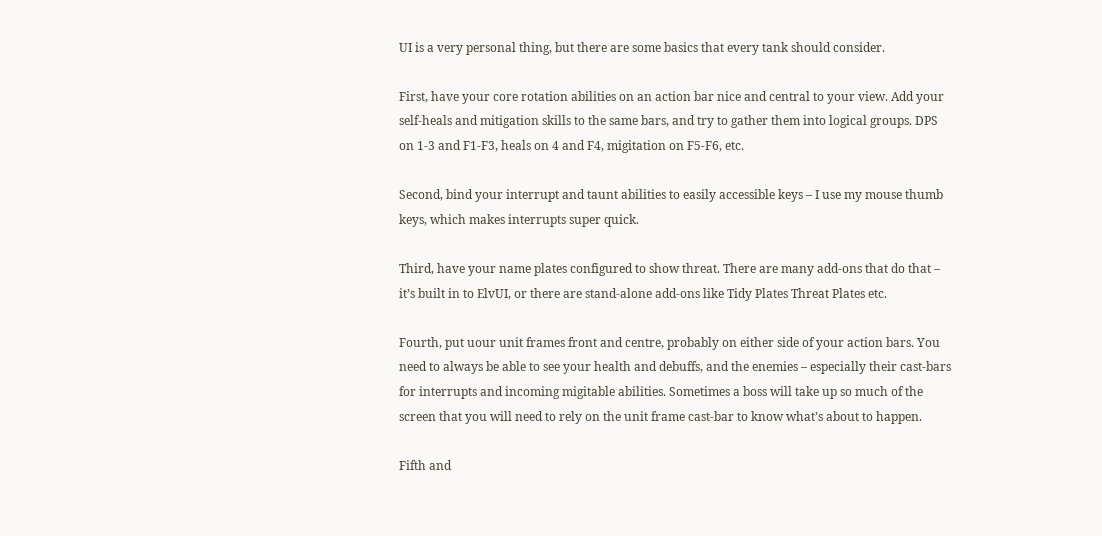UI is a very personal thing, but there are some basics that every tank should consider.

First, have your core rotation abilities on an action bar nice and central to your view. Add your self-heals and mitigation skills to the same bars, and try to gather them into logical groups. DPS on 1-3 and F1-F3, heals on 4 and F4, migitation on F5-F6, etc.

Second, bind your interrupt and taunt abilities to easily accessible keys – I use my mouse thumb keys, which makes interrupts super quick.

Third, have your name plates configured to show threat. There are many add-ons that do that – it’s built in to ElvUI, or there are stand-alone add-ons like Tidy Plates Threat Plates etc.

Fourth, put uour unit frames front and centre, probably on either side of your action bars. You need to always be able to see your health and debuffs, and the enemies – especially their cast-bars for interrupts and incoming migitable abilities. Sometimes a boss will take up so much of the screen that you will need to rely on the unit frame cast-bar to know what’s about to happen.

Fifth and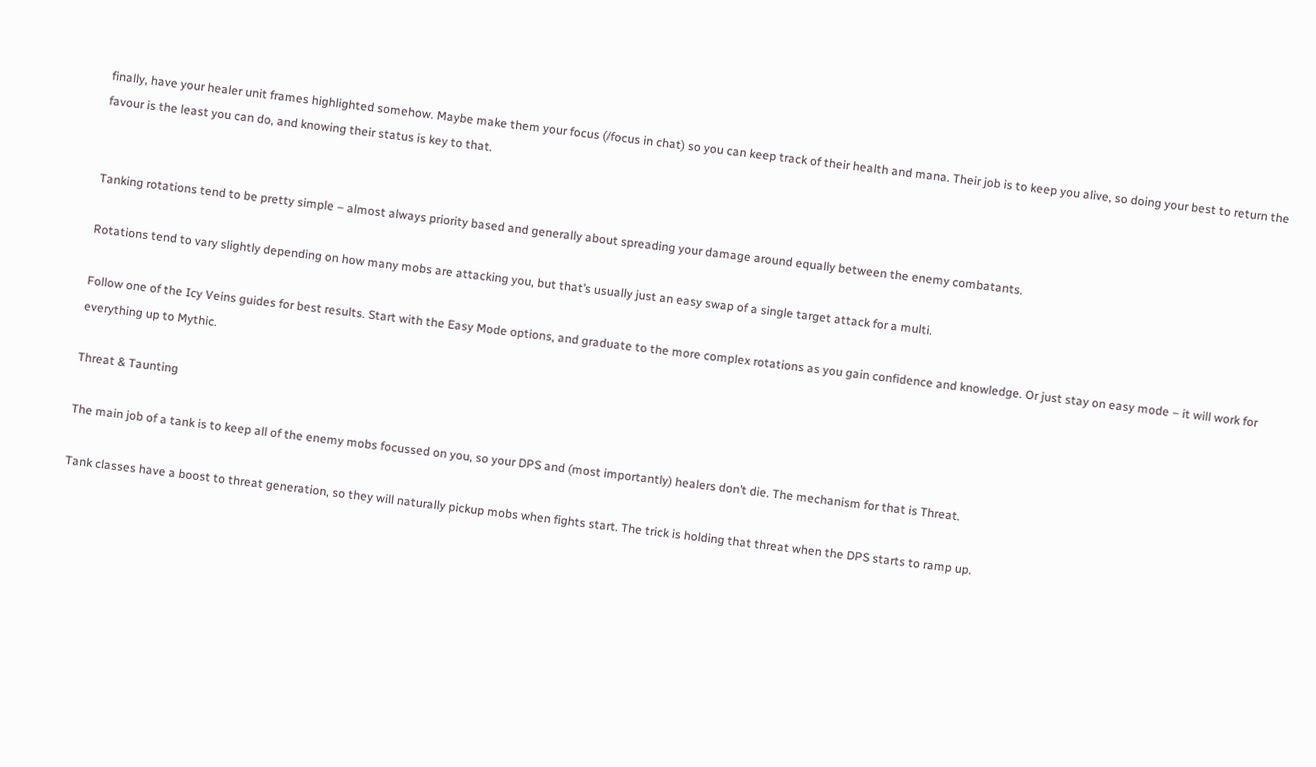finally, have your healer unit frames highlighted somehow. Maybe make them your focus (/focus in chat) so you can keep track of their health and mana. Their job is to keep you alive, so doing your best to return the favour is the least you can do, and knowing their status is key to that.


Tanking rotations tend to be pretty simple – almost always priority based and generally about spreading your damage around equally between the enemy combatants.

Rotations tend to vary slightly depending on how many mobs are attacking you, but that’s usually just an easy swap of a single target attack for a multi.

Follow one of the Icy Veins guides for best results. Start with the Easy Mode options, and graduate to the more complex rotations as you gain confidence and knowledge. Or just stay on easy mode – it will work for everything up to Mythic.

Threat & Taunting

The main job of a tank is to keep all of the enemy mobs focussed on you, so your DPS and (most importantly) healers don’t die. The mechanism for that is Threat.

Tank classes have a boost to threat generation, so they will naturally pickup mobs when fights start. The trick is holding that threat when the DPS starts to ramp up.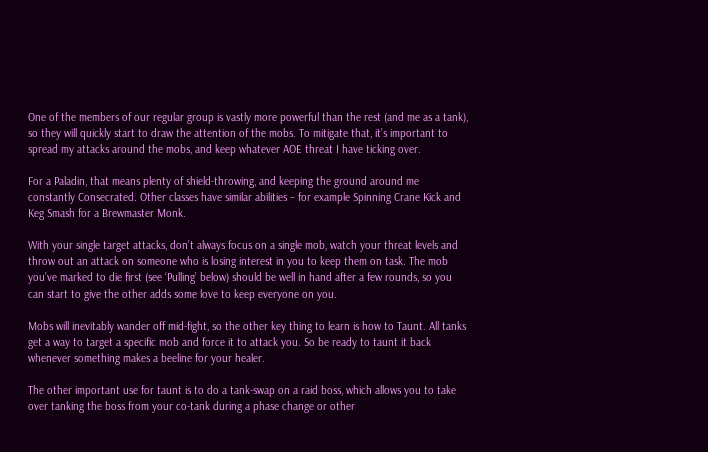One of the members of our regular group is vastly more powerful than the rest (and me as a tank), so they will quickly start to draw the attention of the mobs. To mitigate that, it’s important to spread my attacks around the mobs, and keep whatever AOE threat I have ticking over.

For a Paladin, that means plenty of shield-throwing, and keeping the ground around me constantly Consecrated. Other classes have similar abilities – for example Spinning Crane Kick and Keg Smash for a Brewmaster Monk.

With your single target attacks, don’t always focus on a single mob, watch your threat levels and throw out an attack on someone who is losing interest in you to keep them on task. The mob you’ve marked to die first (see ‘Pulling’ below) should be well in hand after a few rounds, so you can start to give the other adds some love to keep everyone on you.

Mobs will inevitably wander off mid-fight, so the other key thing to learn is how to Taunt. All tanks get a way to target a specific mob and force it to attack you. So be ready to taunt it back whenever something makes a beeline for your healer.

The other important use for taunt is to do a tank-swap on a raid boss, which allows you to take over tanking the boss from your co-tank during a phase change or other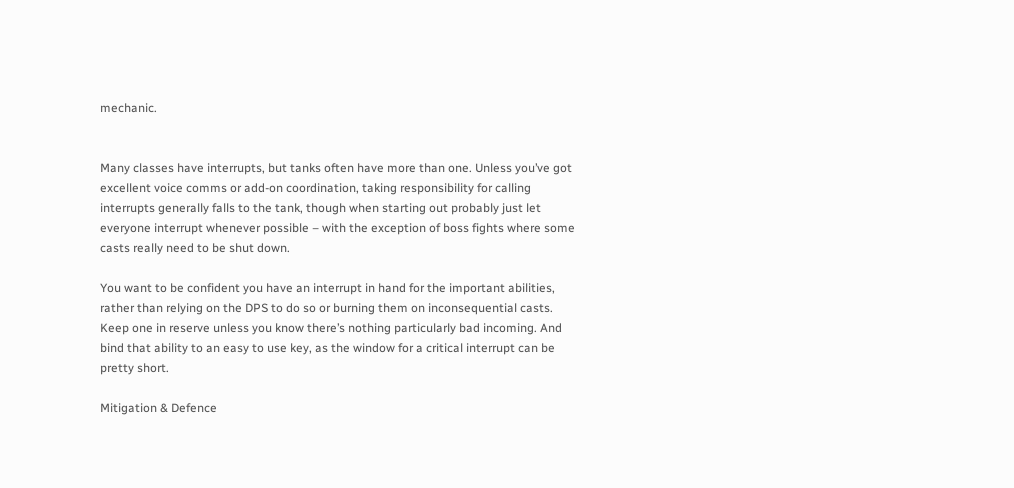mechanic.


Many classes have interrupts, but tanks often have more than one. Unless you’ve got excellent voice comms or add-on coordination, taking responsibility for calling interrupts generally falls to the tank, though when starting out probably just let everyone interrupt whenever possible – with the exception of boss fights where some casts really need to be shut down.

You want to be confident you have an interrupt in hand for the important abilities, rather than relying on the DPS to do so or burning them on inconsequential casts. Keep one in reserve unless you know there’s nothing particularly bad incoming. And bind that ability to an easy to use key, as the window for a critical interrupt can be pretty short.

Mitigation & Defence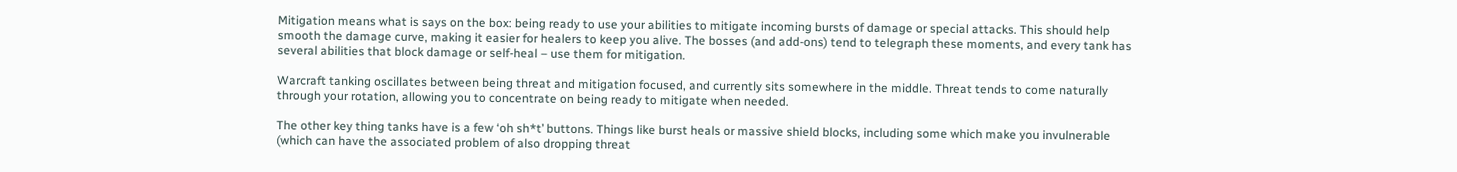Mitigation means what is says on the box: being ready to use your abilities to mitigate incoming bursts of damage or special attacks. This should help smooth the damage curve, making it easier for healers to keep you alive. The bosses (and add-ons) tend to telegraph these moments, and every tank has several abilities that block damage or self-heal – use them for mitigation.

Warcraft tanking oscillates between being threat and mitigation focused, and currently sits somewhere in the middle. Threat tends to come naturally through your rotation, allowing you to concentrate on being ready to mitigate when needed.

The other key thing tanks have is a few ‘oh sh*t’ buttons. Things like burst heals or massive shield blocks, including some which make you invulnerable (which can have the associated problem of also dropping threat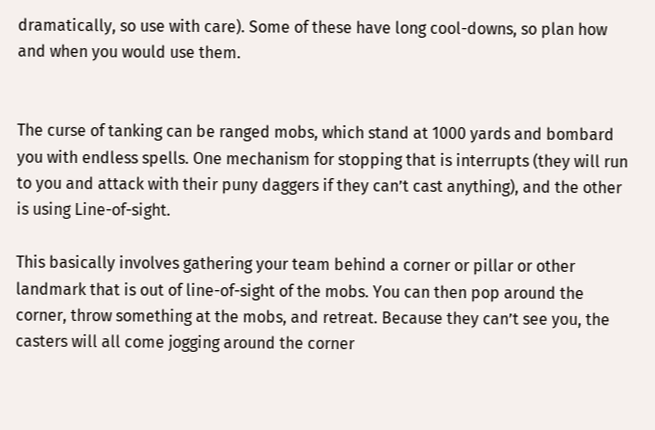dramatically, so use with care). Some of these have long cool-downs, so plan how and when you would use them.


The curse of tanking can be ranged mobs, which stand at 1000 yards and bombard you with endless spells. One mechanism for stopping that is interrupts (they will run to you and attack with their puny daggers if they can’t cast anything), and the other is using Line-of-sight.

This basically involves gathering your team behind a corner or pillar or other landmark that is out of line-of-sight of the mobs. You can then pop around the corner, throw something at the mobs, and retreat. Because they can’t see you, the casters will all come jogging around the corner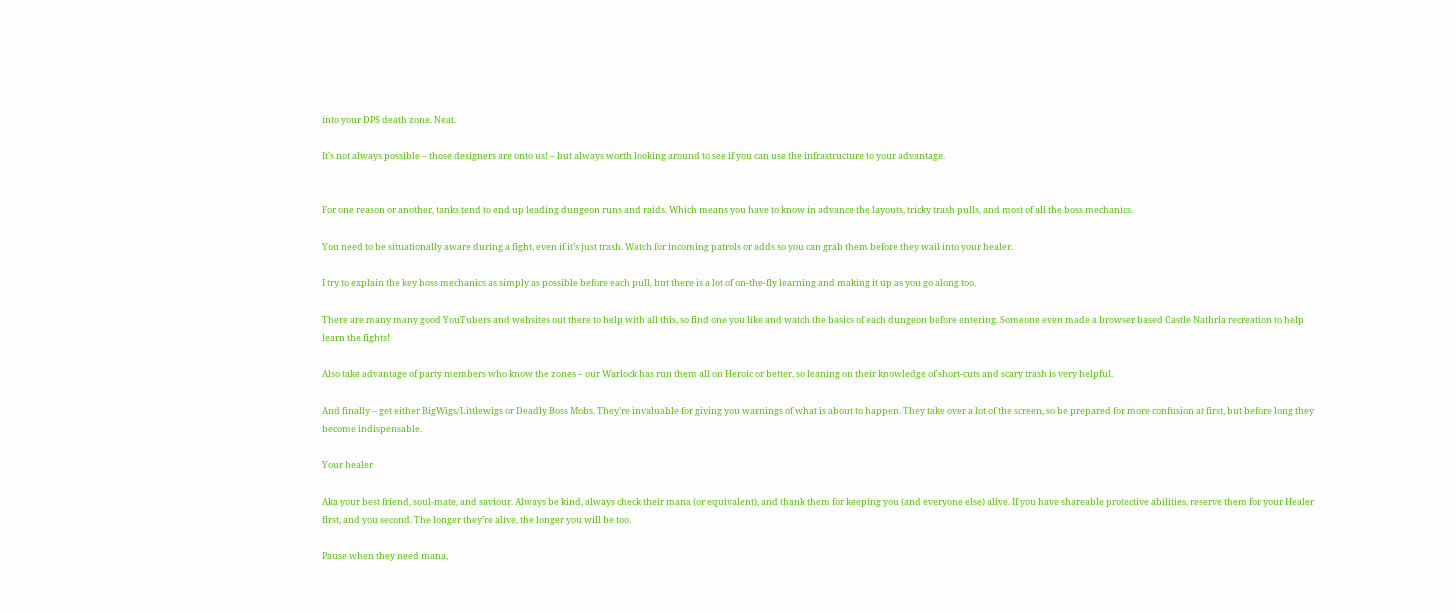into your DPS death zone. Neat.

It’s not always possible – those designers are onto us! – but always worth looking around to see if you can use the infrastructure to your advantage.


For one reason or another, tanks tend to end up leading dungeon runs and raids. Which means you have to know in advance the layouts, tricky trash pulls, and most of all the boss mechanics.

You need to be situationally aware during a fight, even if it’s just trash. Watch for incoming patrols or adds so you can grab them before they wail into your healer.

I try to explain the key boss mechanics as simply as possible before each pull, but there is a lot of on-the-fly learning and making it up as you go along too.

There are many many good YouTubers and websites out there to help with all this, so find one you like and watch the basics of each dungeon before entering. Someone even made a browser based Castle Nathria recreation to help learn the fights!

Also take advantage of party members who know the zones – our Warlock has run them all on Heroic or better, so leaning on their knowledge of short-cuts and scary trash is very helpful.

And finally – get either BigWigs/Littlewigs or Deadly Boss Mobs. They’re invaluable for giving you warnings of what is about to happen. They take over a lot of the screen, so be prepared for more confusion at first, but before long they become indispensable.

Your healer

Aka your best friend, soul-mate, and saviour. Always be kind, always check their mana (or equivalent), and thank them for keeping you (and everyone else) alive. If you have shareable protective abilities, reserve them for your Healer first, and you second. The longer they’re alive, the longer you will be too.

Pause when they need mana,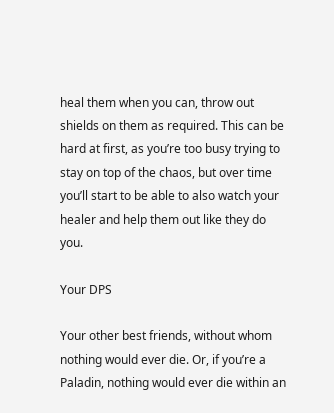heal them when you can, throw out shields on them as required. This can be hard at first, as you’re too busy trying to stay on top of the chaos, but over time you’ll start to be able to also watch your healer and help them out like they do you.

Your DPS

Your other best friends, without whom nothing would ever die. Or, if you’re a Paladin, nothing would ever die within an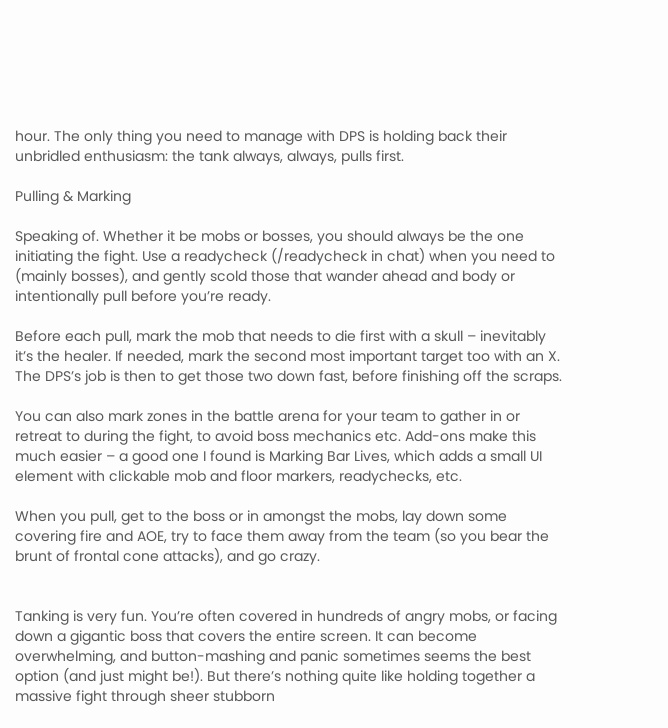hour. The only thing you need to manage with DPS is holding back their unbridled enthusiasm: the tank always, always, pulls first.

Pulling & Marking

Speaking of. Whether it be mobs or bosses, you should always be the one initiating the fight. Use a readycheck (/readycheck in chat) when you need to (mainly bosses), and gently scold those that wander ahead and body or intentionally pull before you’re ready.

Before each pull, mark the mob that needs to die first with a skull – inevitably it’s the healer. If needed, mark the second most important target too with an X. The DPS’s job is then to get those two down fast, before finishing off the scraps.

You can also mark zones in the battle arena for your team to gather in or retreat to during the fight, to avoid boss mechanics etc. Add-ons make this much easier – a good one I found is Marking Bar Lives, which adds a small UI element with clickable mob and floor markers, readychecks, etc.

When you pull, get to the boss or in amongst the mobs, lay down some covering fire and AOE, try to face them away from the team (so you bear the brunt of frontal cone attacks), and go crazy.


Tanking is very fun. You’re often covered in hundreds of angry mobs, or facing down a gigantic boss that covers the entire screen. It can become overwhelming, and button-mashing and panic sometimes seems the best option (and just might be!). But there’s nothing quite like holding together a massive fight through sheer stubborn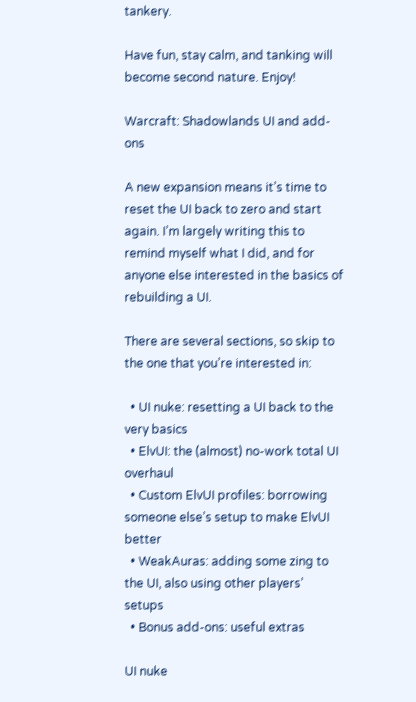tankery.

Have fun, stay calm, and tanking will become second nature. Enjoy!

Warcraft: Shadowlands UI and add-ons

A new expansion means it’s time to reset the UI back to zero and start again. I’m largely writing this to remind myself what I did, and for anyone else interested in the basics of rebuilding a UI.

There are several sections, so skip to the one that you’re interested in:

  • UI nuke: resetting a UI back to the very basics
  • ElvUI: the (almost) no-work total UI overhaul
  • Custom ElvUI profiles: borrowing someone else’s setup to make ElvUI better
  • WeakAuras: adding some zing to the UI, also using other players’ setups
  • Bonus add-ons: useful extras

UI nuke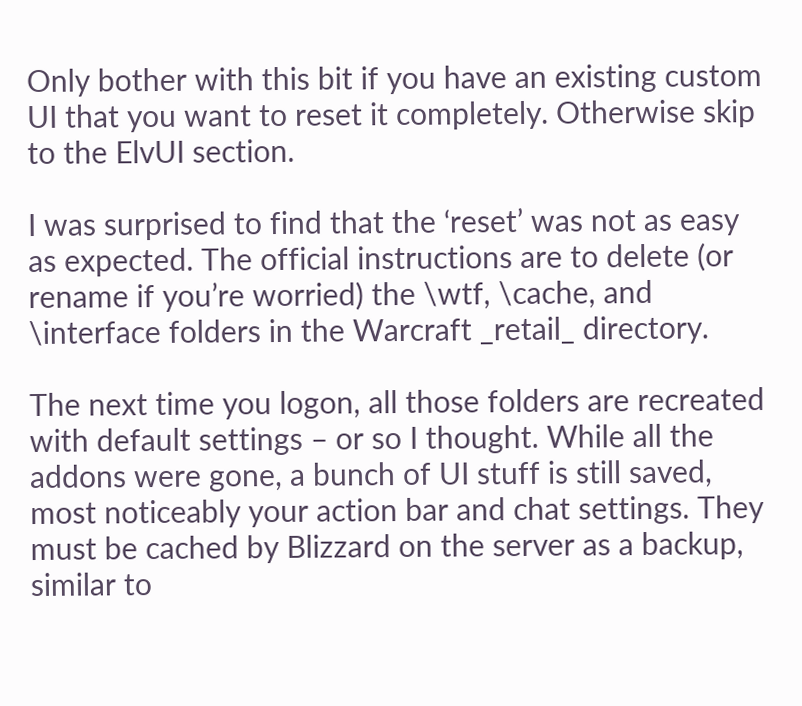Only bother with this bit if you have an existing custom UI that you want to reset it completely. Otherwise skip to the ElvUI section.

I was surprised to find that the ‘reset’ was not as easy as expected. The official instructions are to delete (or rename if you’re worried) the \wtf, \cache, and \interface folders in the Warcraft _retail_ directory.

The next time you logon, all those folders are recreated with default settings – or so I thought. While all the addons were gone, a bunch of UI stuff is still saved, most noticeably your action bar and chat settings. They must be cached by Blizzard on the server as a backup, similar to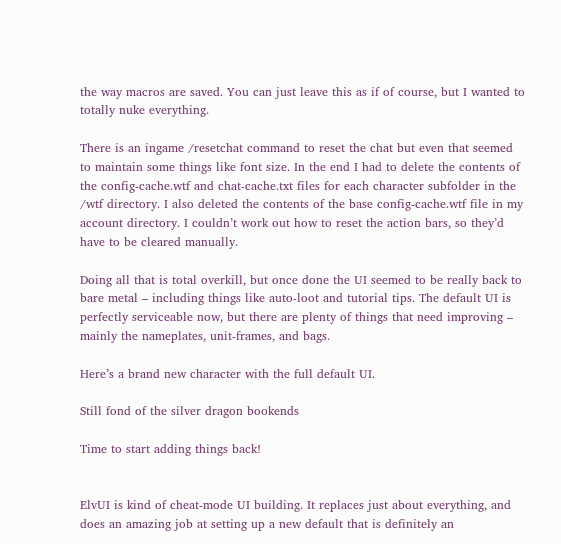the way macros are saved. You can just leave this as if of course, but I wanted to totally nuke everything.

There is an ingame /resetchat command to reset the chat but even that seemed to maintain some things like font size. In the end I had to delete the contents of the config-cache.wtf and chat-cache.txt files for each character subfolder in the /wtf directory. I also deleted the contents of the base config-cache.wtf file in my account directory. I couldn’t work out how to reset the action bars, so they’d have to be cleared manually.

Doing all that is total overkill, but once done the UI seemed to be really back to bare metal – including things like auto-loot and tutorial tips. The default UI is perfectly serviceable now, but there are plenty of things that need improving – mainly the nameplates, unit-frames, and bags.

Here’s a brand new character with the full default UI.

Still fond of the silver dragon bookends

Time to start adding things back!


ElvUI is kind of cheat-mode UI building. It replaces just about everything, and does an amazing job at setting up a new default that is definitely an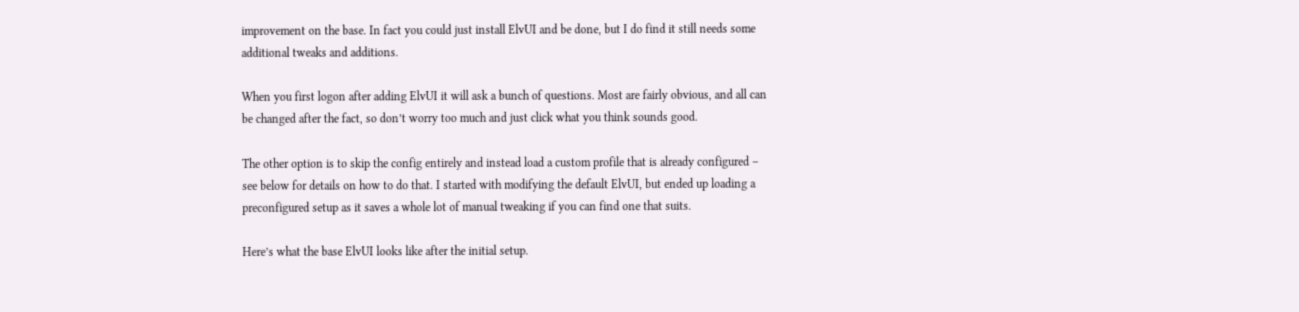improvement on the base. In fact you could just install ElvUI and be done, but I do find it still needs some additional tweaks and additions.

When you first logon after adding ElvUI it will ask a bunch of questions. Most are fairly obvious, and all can be changed after the fact, so don’t worry too much and just click what you think sounds good.

The other option is to skip the config entirely and instead load a custom profile that is already configured – see below for details on how to do that. I started with modifying the default ElvUI, but ended up loading a preconfigured setup as it saves a whole lot of manual tweaking if you can find one that suits.

Here’s what the base ElvUI looks like after the initial setup.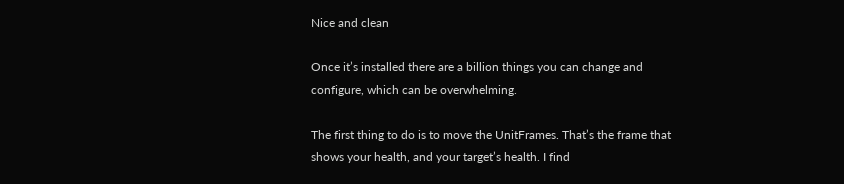Nice and clean

Once it’s installed there are a billion things you can change and configure, which can be overwhelming.

The first thing to do is to move the UnitFrames. That’s the frame that shows your health, and your target’s health. I find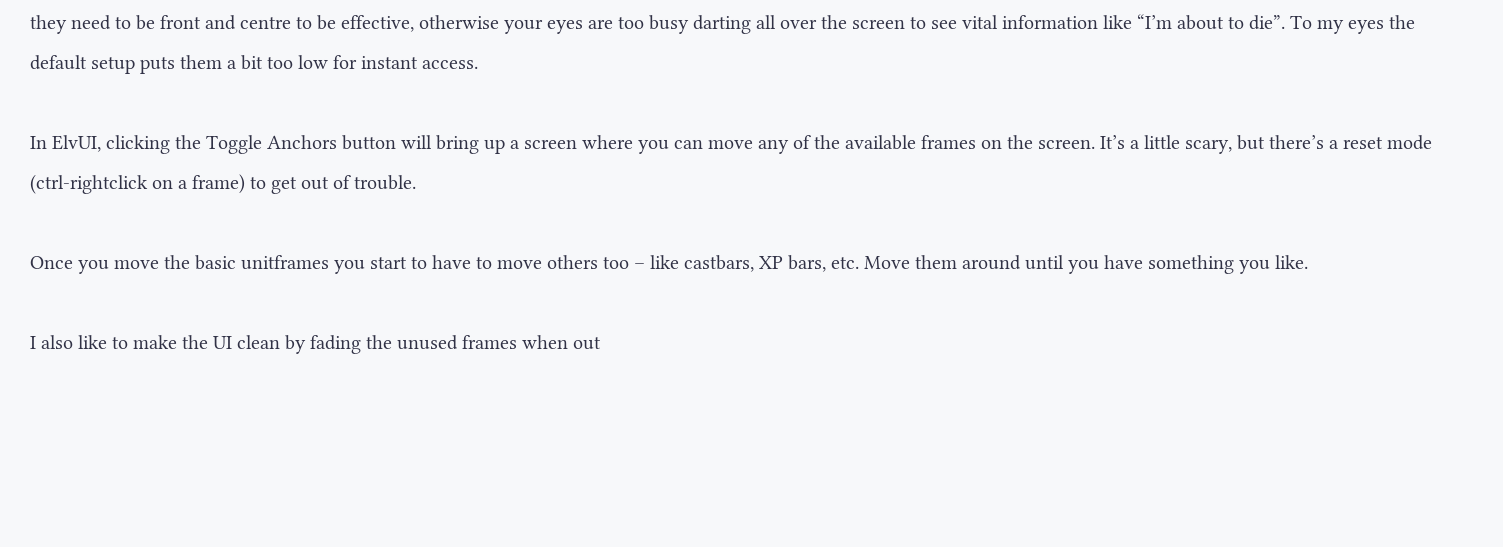they need to be front and centre to be effective, otherwise your eyes are too busy darting all over the screen to see vital information like “I’m about to die”. To my eyes the default setup puts them a bit too low for instant access.

In ElvUI, clicking the Toggle Anchors button will bring up a screen where you can move any of the available frames on the screen. It’s a little scary, but there’s a reset mode (ctrl-rightclick on a frame) to get out of trouble.

Once you move the basic unitframes you start to have to move others too – like castbars, XP bars, etc. Move them around until you have something you like.

I also like to make the UI clean by fading the unused frames when out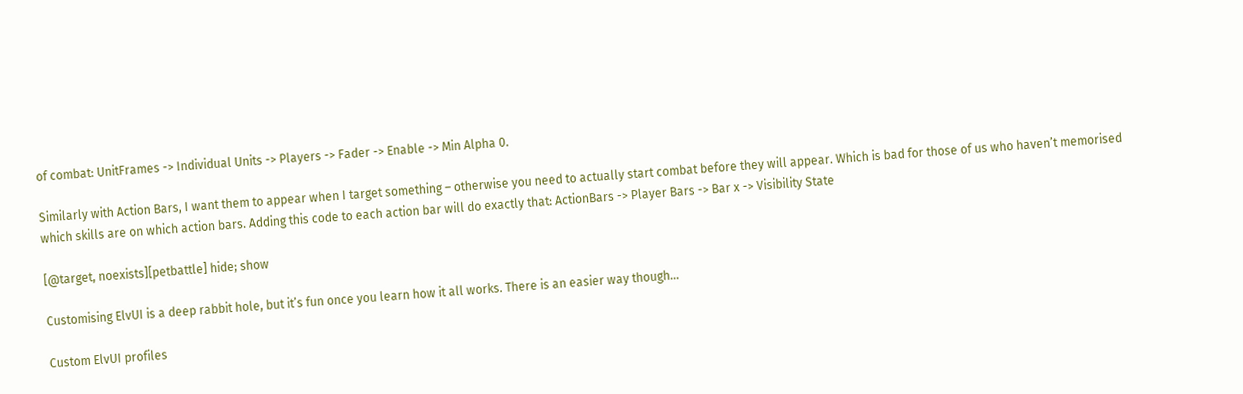of combat: UnitFrames -> Individual Units -> Players -> Fader -> Enable -> Min Alpha 0.

Similarly with Action Bars, I want them to appear when I target something – otherwise you need to actually start combat before they will appear. Which is bad for those of us who haven’t memorised which skills are on which action bars. Adding this code to each action bar will do exactly that: ActionBars -> Player Bars -> Bar x -> Visibility State

[@target, noexists][petbattle] hide; show

Customising ElvUI is a deep rabbit hole, but it’s fun once you learn how it all works. There is an easier way though…

Custom ElvUI profiles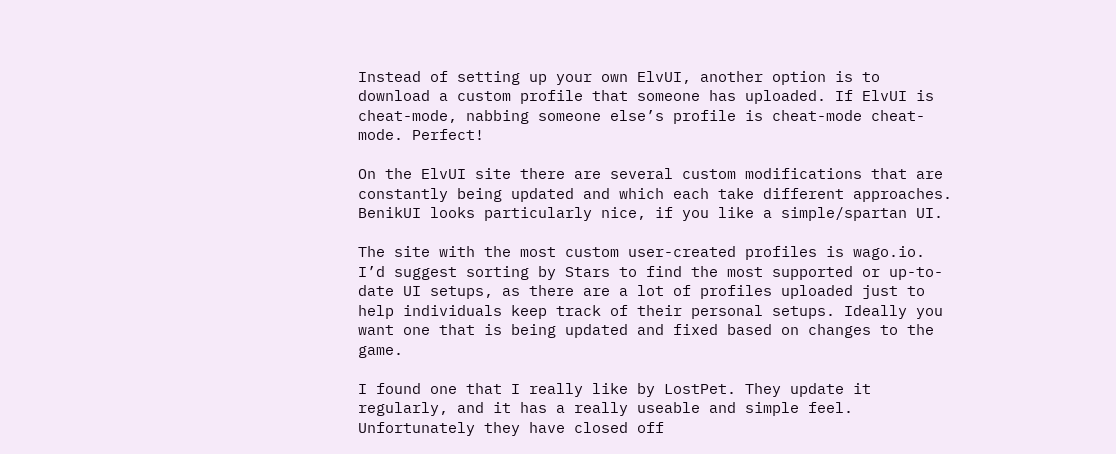Instead of setting up your own ElvUI, another option is to download a custom profile that someone has uploaded. If ElvUI is cheat-mode, nabbing someone else’s profile is cheat-mode cheat-mode. Perfect!

On the ElvUI site there are several custom modifications that are constantly being updated and which each take different approaches. BenikUI looks particularly nice, if you like a simple/spartan UI.

The site with the most custom user-created profiles is wago.io. I’d suggest sorting by Stars to find the most supported or up-to-date UI setups, as there are a lot of profiles uploaded just to help individuals keep track of their personal setups. Ideally you want one that is being updated and fixed based on changes to the game.

I found one that I really like by LostPet. They update it regularly, and it has a really useable and simple feel. Unfortunately they have closed off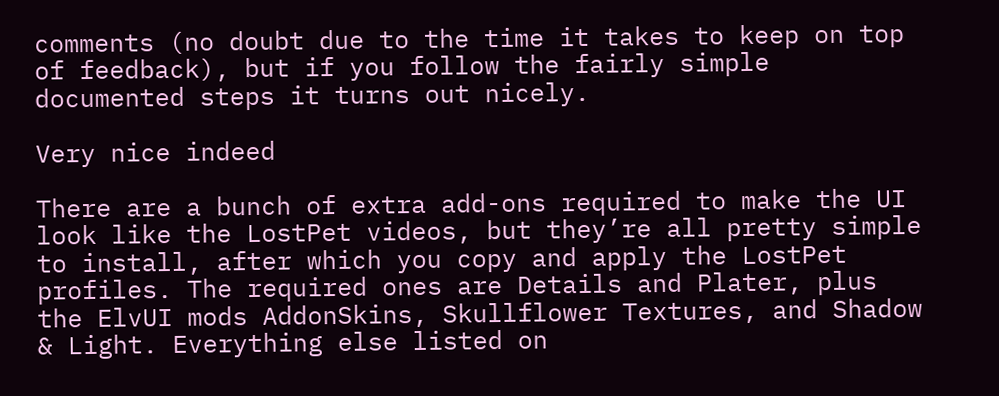comments (no doubt due to the time it takes to keep on top of feedback), but if you follow the fairly simple documented steps it turns out nicely.

Very nice indeed

There are a bunch of extra add-ons required to make the UI look like the LostPet videos, but they’re all pretty simple to install, after which you copy and apply the LostPet profiles. The required ones are Details and Plater, plus the ElvUI mods AddonSkins, Skullflower Textures, and Shadow & Light. Everything else listed on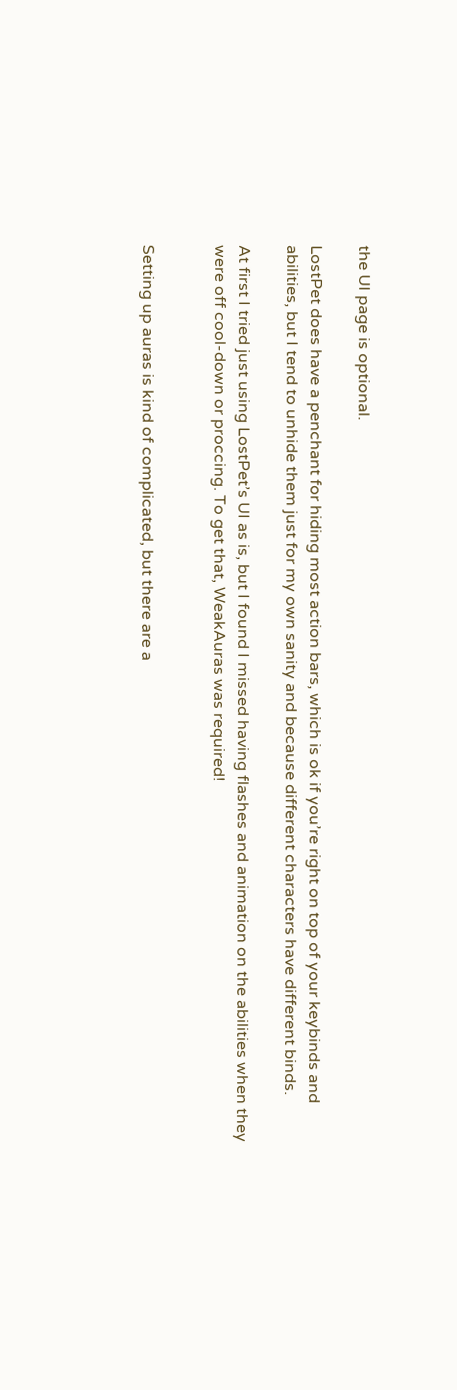the UI page is optional.

LostPet does have a penchant for hiding most action bars, which is ok if you’re right on top of your keybinds and abilities, but I tend to unhide them just for my own sanity and because different characters have different binds.

At first I tried just using LostPet’s UI as is, but I found I missed having flashes and animation on the abilities when they were off cool-down or proccing. To get that, WeakAuras was required!


Setting up auras is kind of complicated, but there are a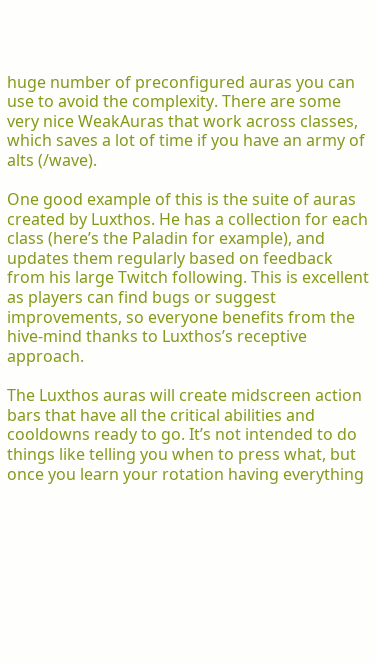huge number of preconfigured auras you can use to avoid the complexity. There are some very nice WeakAuras that work across classes, which saves a lot of time if you have an army of alts (/wave).

One good example of this is the suite of auras created by Luxthos. He has a collection for each class (here’s the Paladin for example), and updates them regularly based on feedback from his large Twitch following. This is excellent as players can find bugs or suggest improvements, so everyone benefits from the hive-mind thanks to Luxthos’s receptive approach.

The Luxthos auras will create midscreen action bars that have all the critical abilities and cooldowns ready to go. It’s not intended to do things like telling you when to press what, but once you learn your rotation having everything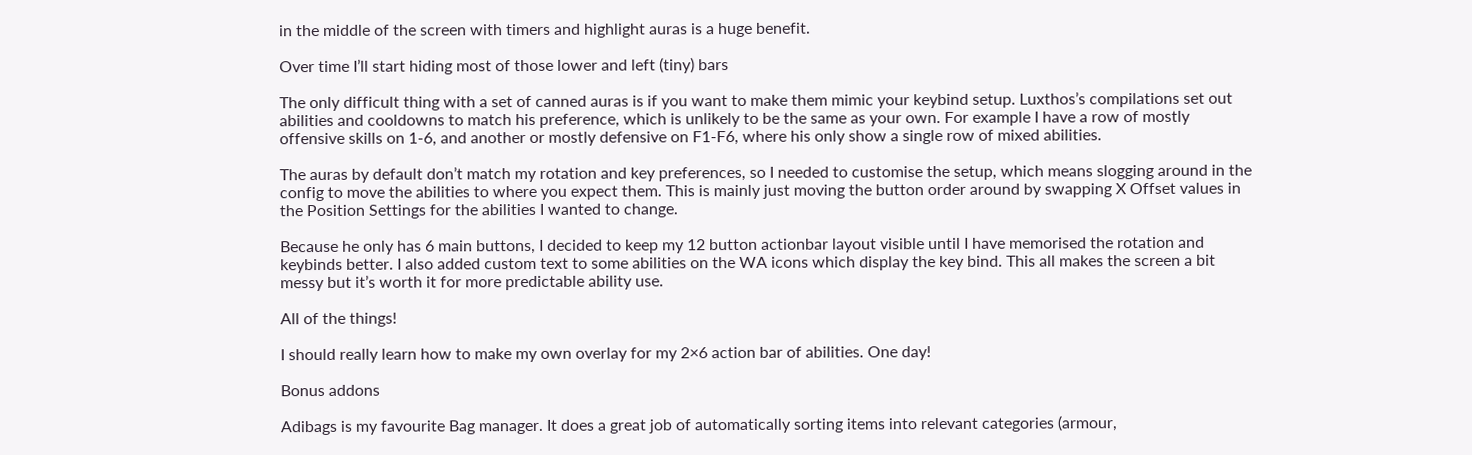in the middle of the screen with timers and highlight auras is a huge benefit.

Over time I’ll start hiding most of those lower and left (tiny) bars

The only difficult thing with a set of canned auras is if you want to make them mimic your keybind setup. Luxthos’s compilations set out abilities and cooldowns to match his preference, which is unlikely to be the same as your own. For example I have a row of mostly offensive skills on 1-6, and another or mostly defensive on F1-F6, where his only show a single row of mixed abilities.

The auras by default don’t match my rotation and key preferences, so I needed to customise the setup, which means slogging around in the config to move the abilities to where you expect them. This is mainly just moving the button order around by swapping X Offset values in the Position Settings for the abilities I wanted to change.

Because he only has 6 main buttons, I decided to keep my 12 button actionbar layout visible until I have memorised the rotation and keybinds better. I also added custom text to some abilities on the WA icons which display the key bind. This all makes the screen a bit messy but it’s worth it for more predictable ability use.

All of the things!

I should really learn how to make my own overlay for my 2×6 action bar of abilities. One day!

Bonus addons

Adibags is my favourite Bag manager. It does a great job of automatically sorting items into relevant categories (armour,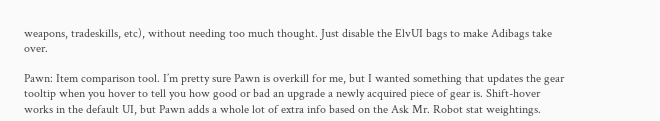weapons, tradeskills, etc), without needing too much thought. Just disable the ElvUI bags to make Adibags take over.

Pawn: Item comparison tool. I’m pretty sure Pawn is overkill for me, but I wanted something that updates the gear tooltip when you hover to tell you how good or bad an upgrade a newly acquired piece of gear is. Shift-hover works in the default UI, but Pawn adds a whole lot of extra info based on the Ask Mr. Robot stat weightings.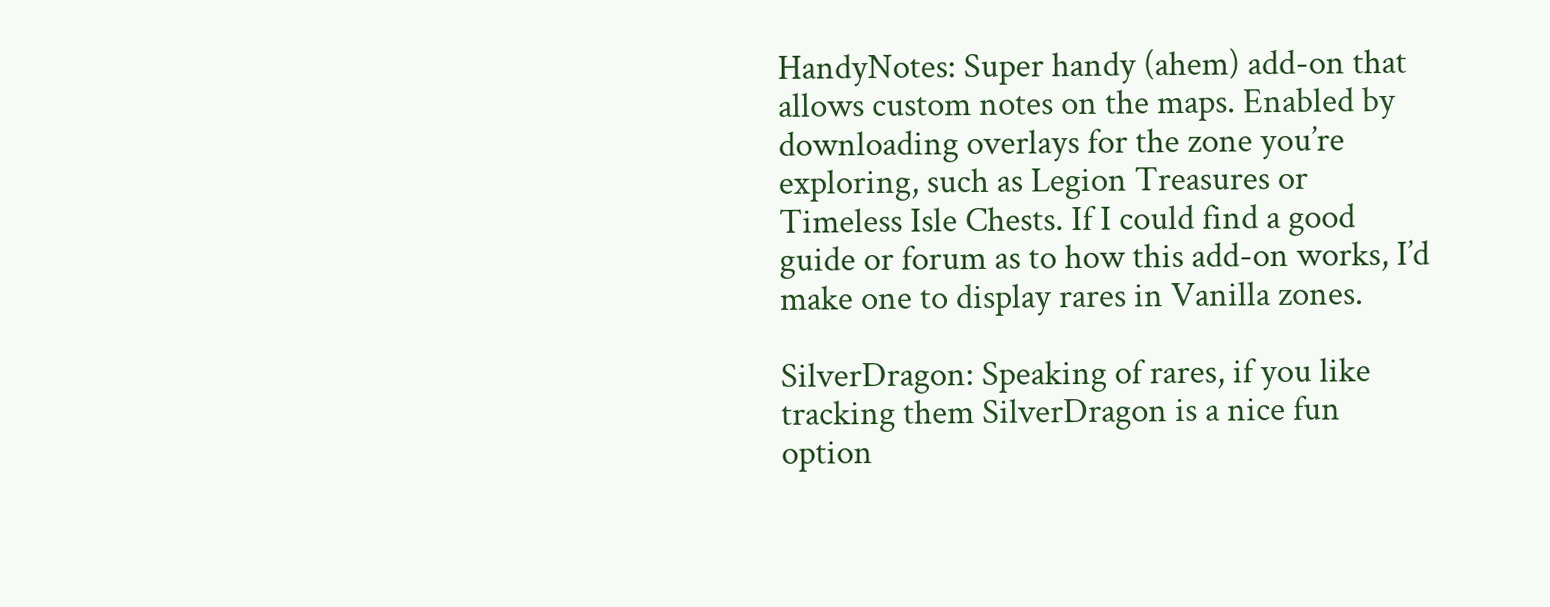HandyNotes: Super handy (ahem) add-on that allows custom notes on the maps. Enabled by downloading overlays for the zone you’re exploring, such as Legion Treasures or Timeless Isle Chests. If I could find a good guide or forum as to how this add-on works, I’d make one to display rares in Vanilla zones.

SilverDragon: Speaking of rares, if you like tracking them SilverDragon is a nice fun option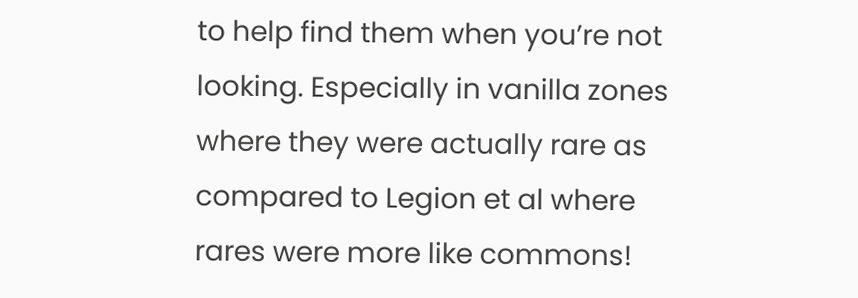to help find them when you’re not looking. Especially in vanilla zones where they were actually rare as compared to Legion et al where rares were more like commons!